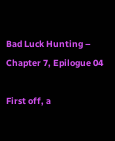Bad Luck Hunting – Chapter 7, Epilogue 04

First off, a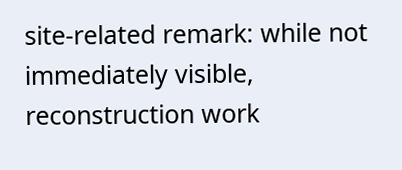site-related remark: while not immediately visible, reconstruction work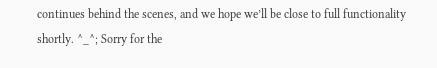continues behind the scenes, and we hope we’ll be close to full functionality shortly. ^_^; Sorry for the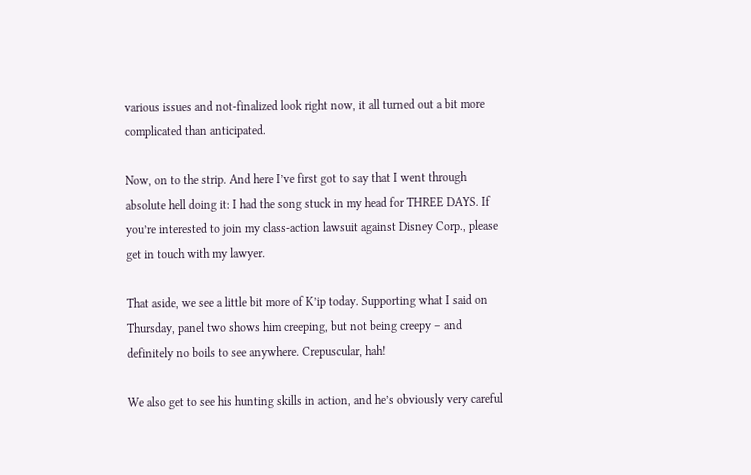various issues and not-finalized look right now, it all turned out a bit more complicated than anticipated.

Now, on to the strip. And here I’ve first got to say that I went through absolute hell doing it: I had the song stuck in my head for THREE DAYS. If you’re interested to join my class-action lawsuit against Disney Corp., please get in touch with my lawyer.

That aside, we see a little bit more of K’ip today. Supporting what I said on Thursday, panel two shows him creeping, but not being creepy – and definitely no boils to see anywhere. Crepuscular, hah!

We also get to see his hunting skills in action, and he’s obviously very careful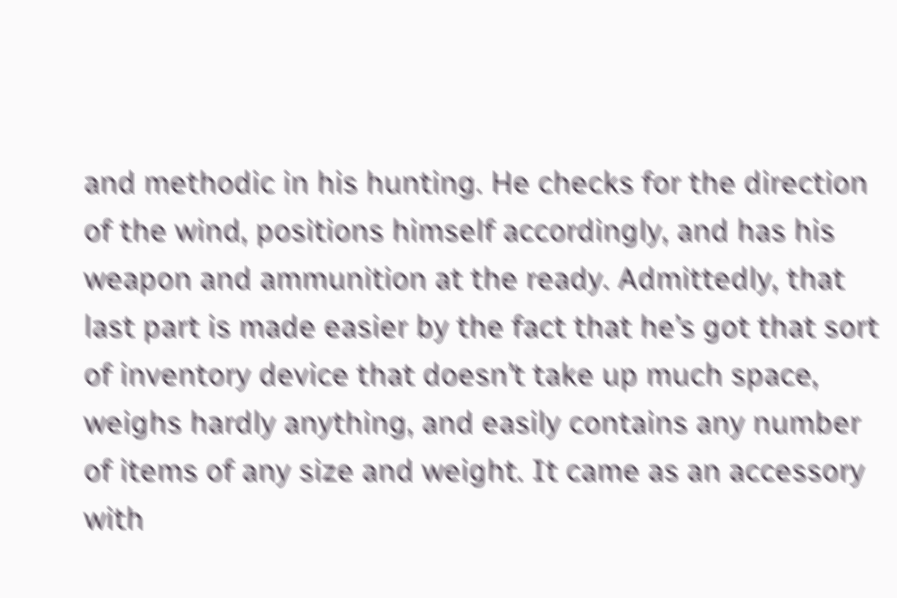and methodic in his hunting. He checks for the direction of the wind, positions himself accordingly, and has his weapon and ammunition at the ready. Admittedly, that last part is made easier by the fact that he’s got that sort of inventory device that doesn’t take up much space, weighs hardly anything, and easily contains any number of items of any size and weight. It came as an accessory with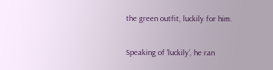the green outfit, luckily for him.

Speaking of ‘luckily’, he ran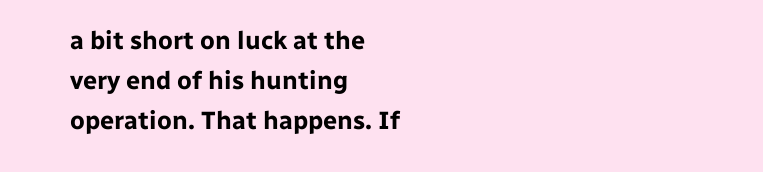a bit short on luck at the very end of his hunting operation. That happens. If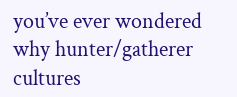you’ve ever wondered why hunter/gatherer cultures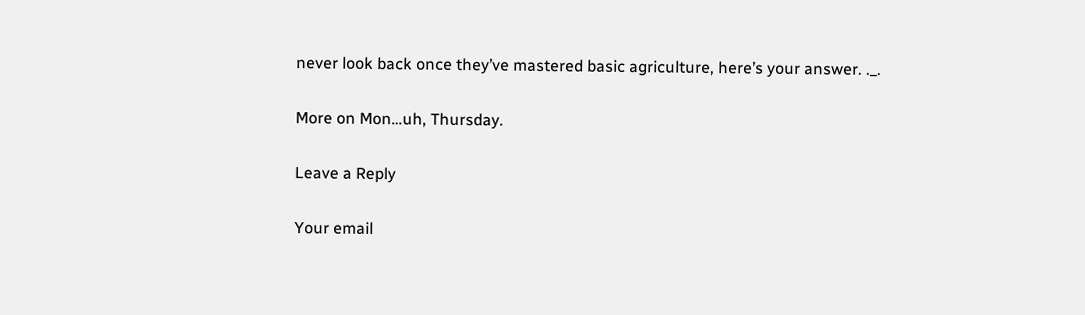never look back once they’ve mastered basic agriculture, here’s your answer. ._.

More on Mon…uh, Thursday.

Leave a Reply

Your email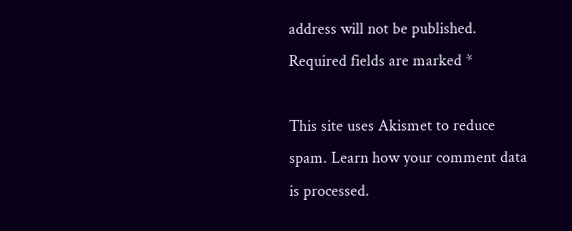address will not be published. Required fields are marked *

This site uses Akismet to reduce spam. Learn how your comment data is processed.